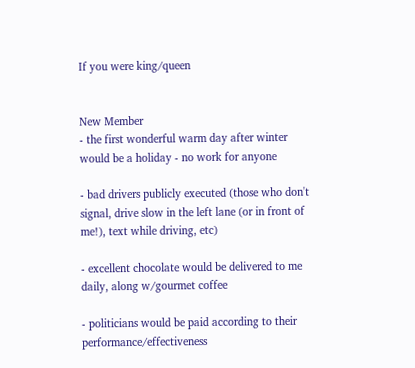If you were king/queen


New Member
- the first wonderful warm day after winter would be a holiday - no work for anyone

- bad drivers publicly executed (those who don't signal, drive slow in the left lane (or in front of me!), text while driving, etc)

- excellent chocolate would be delivered to me daily, along w/gourmet coffee

- politicians would be paid according to their performance/effectiveness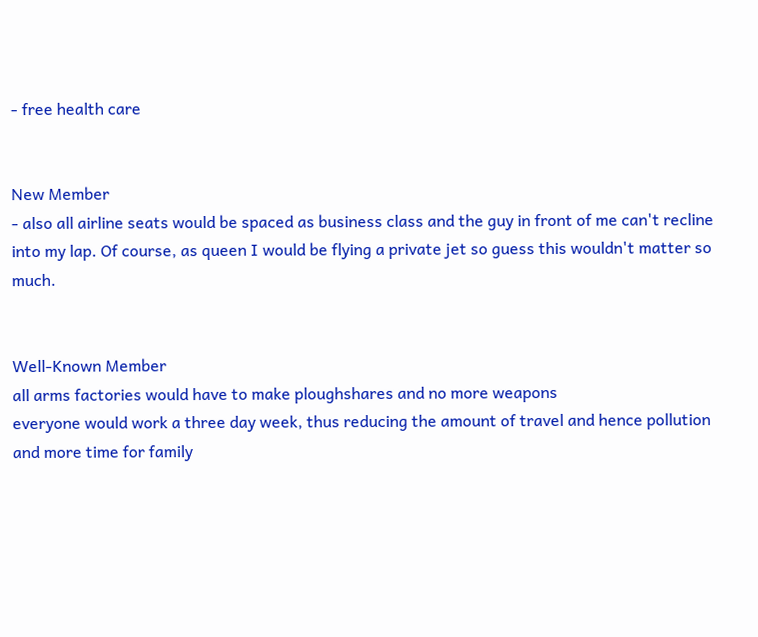- free health care


New Member
- also all airline seats would be spaced as business class and the guy in front of me can't recline into my lap. Of course, as queen I would be flying a private jet so guess this wouldn't matter so much.


Well-Known Member
all arms factories would have to make ploughshares and no more weapons
everyone would work a three day week, thus reducing the amount of travel and hence pollution and more time for family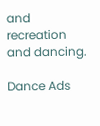and recreation and dancing.

Dance Ads